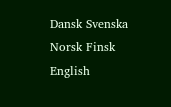Dansk Svenska Norsk Finsk English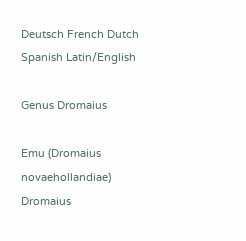Deutsch French Dutch Spanish Latin/English

Genus Dromaius

Emu (Dromaius novaehollandiae)
Dromaius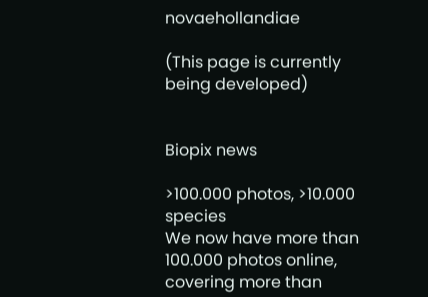novaehollandiae

(This page is currently being developed)


Biopix news

>100.000 photos, >10.000 species
We now have more than 100.000 photos online, covering more than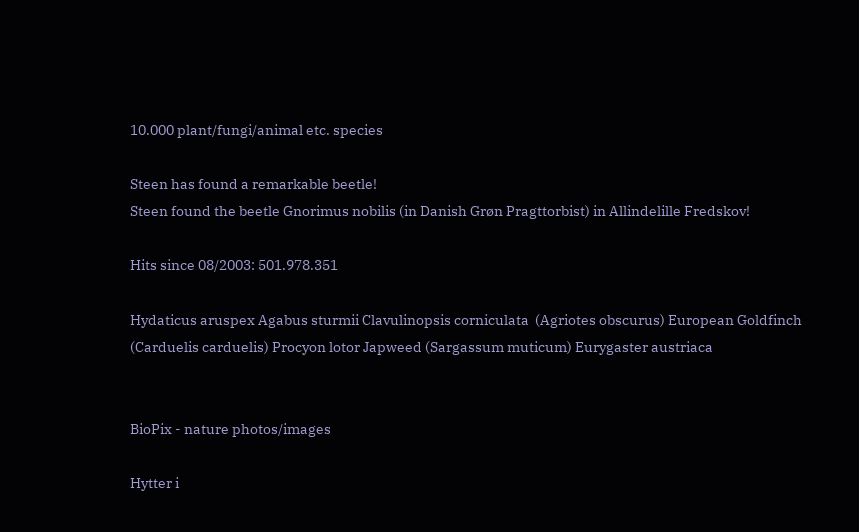10.000 plant/fungi/animal etc. species

Steen has found a remarkable beetle!
Steen found the beetle Gnorimus nobilis (in Danish Grøn Pragttorbist) in Allindelille Fredskov!

Hits since 08/2003: 501.978.351

Hydaticus aruspex Agabus sturmii Clavulinopsis corniculata  (Agriotes obscurus) European Goldfinch (Carduelis carduelis) Procyon lotor Japweed (Sargassum muticum) Eurygaster austriaca


BioPix - nature photos/images

Hytter i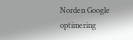Norden Google optimering